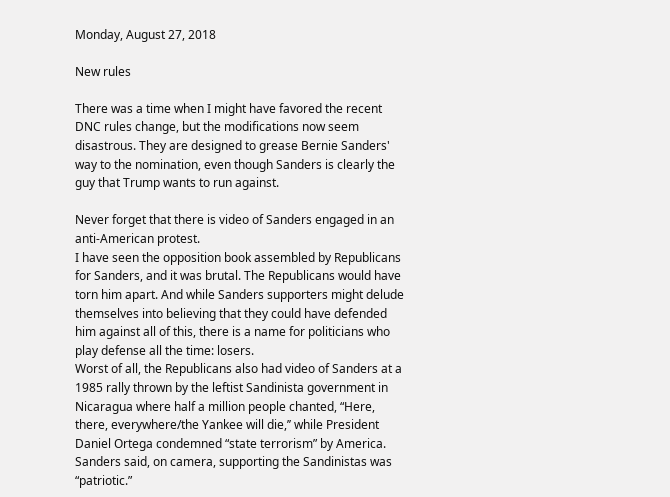Monday, August 27, 2018

New rules

There was a time when I might have favored the recent DNC rules change, but the modifications now seem disastrous. They are designed to grease Bernie Sanders' way to the nomination, even though Sanders is clearly the guy that Trump wants to run against.

Never forget that there is video of Sanders engaged in an anti-American protest.
I have seen the opposition book assembled by Republicans for Sanders, and it was brutal. The Republicans would have torn him apart. And while Sanders supporters might delude themselves into believing that they could have defended him against all of this, there is a name for politicians who play defense all the time: losers.
Worst of all, the Republicans also had video of Sanders at a 1985 rally thrown by the leftist Sandinista government in Nicaragua where half a million people chanted, “Here, there, everywhere/the Yankee will die,’’ while President Daniel Ortega condemned “state terrorism” by America. Sanders said, on camera, supporting the Sandinistas was “patriotic.”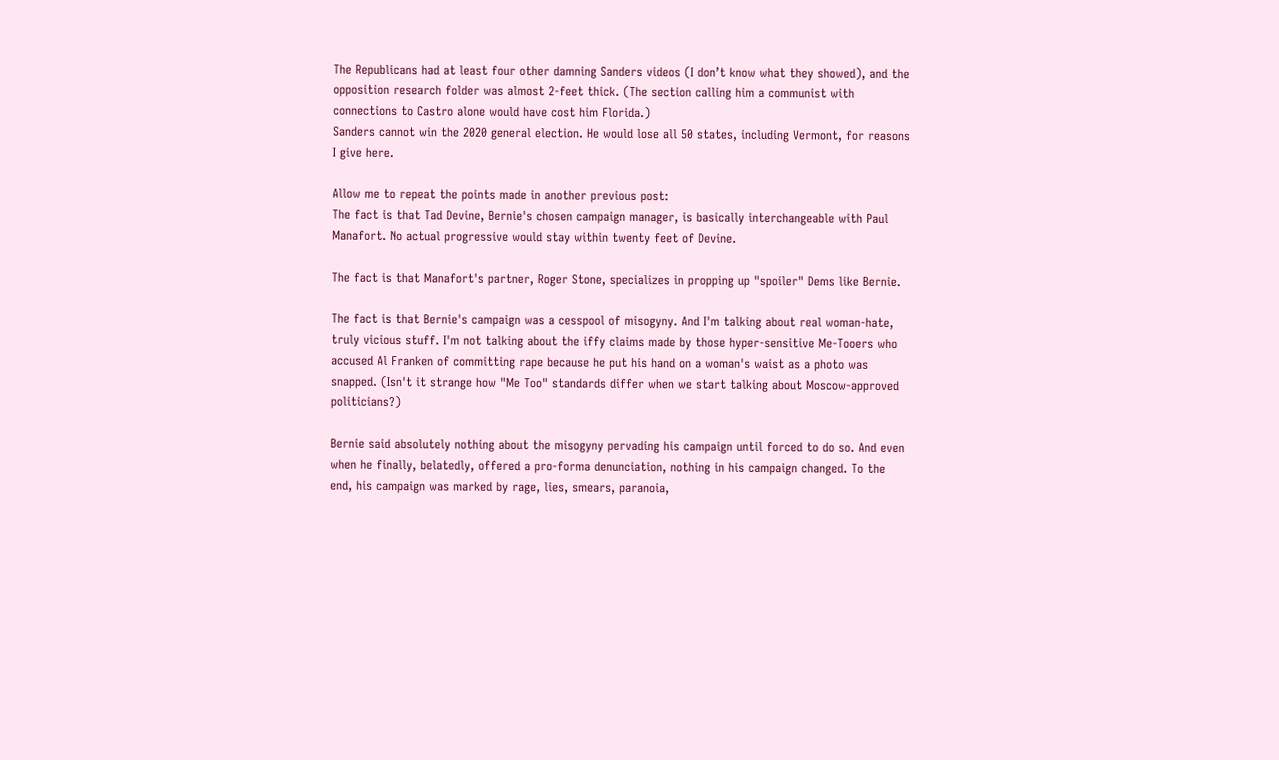The Republicans had at least four other damning Sanders videos (I don’t know what they showed), and the opposition research folder was almost 2-feet thick. (The section calling him a communist with connections to Castro alone would have cost him Florida.)
Sanders cannot win the 2020 general election. He would lose all 50 states, including Vermont, for reasons I give here.

Allow me to repeat the points made in another previous post:
The fact is that Tad Devine, Bernie's chosen campaign manager, is basically interchangeable with Paul Manafort. No actual progressive would stay within twenty feet of Devine.

The fact is that Manafort's partner, Roger Stone, specializes in propping up "spoiler" Dems like Bernie.

The fact is that Bernie's campaign was a cesspool of misogyny. And I'm talking about real woman-hate, truly vicious stuff. I'm not talking about the iffy claims made by those hyper-sensitive Me-Tooers who accused Al Franken of committing rape because he put his hand on a woman's waist as a photo was snapped. (Isn't it strange how "Me Too" standards differ when we start talking about Moscow-approved politicians?)

Bernie said absolutely nothing about the misogyny pervading his campaign until forced to do so. And even when he finally, belatedly, offered a pro-forma denunciation, nothing in his campaign changed. To the end, his campaign was marked by rage, lies, smears, paranoia,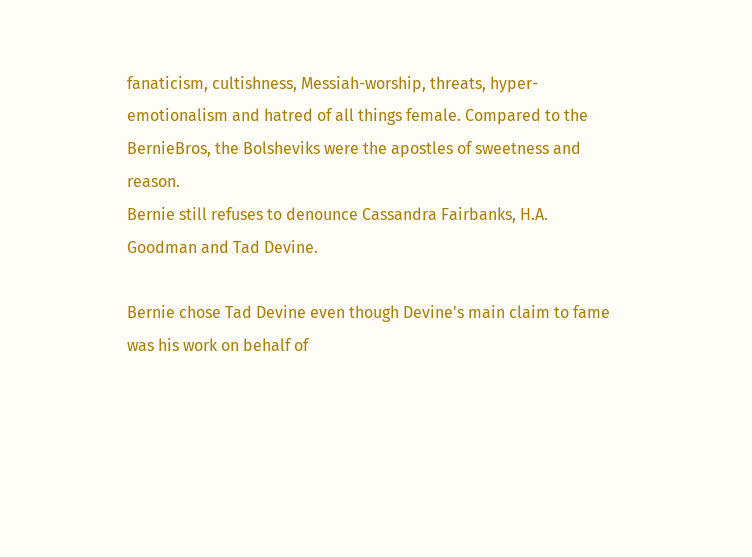fanaticism, cultishness, Messiah-worship, threats, hyper-emotionalism and hatred of all things female. Compared to the BernieBros, the Bolsheviks were the apostles of sweetness and reason.
Bernie still refuses to denounce Cassandra Fairbanks, H.A. Goodman and Tad Devine.

Bernie chose Tad Devine even though Devine's main claim to fame was his work on behalf of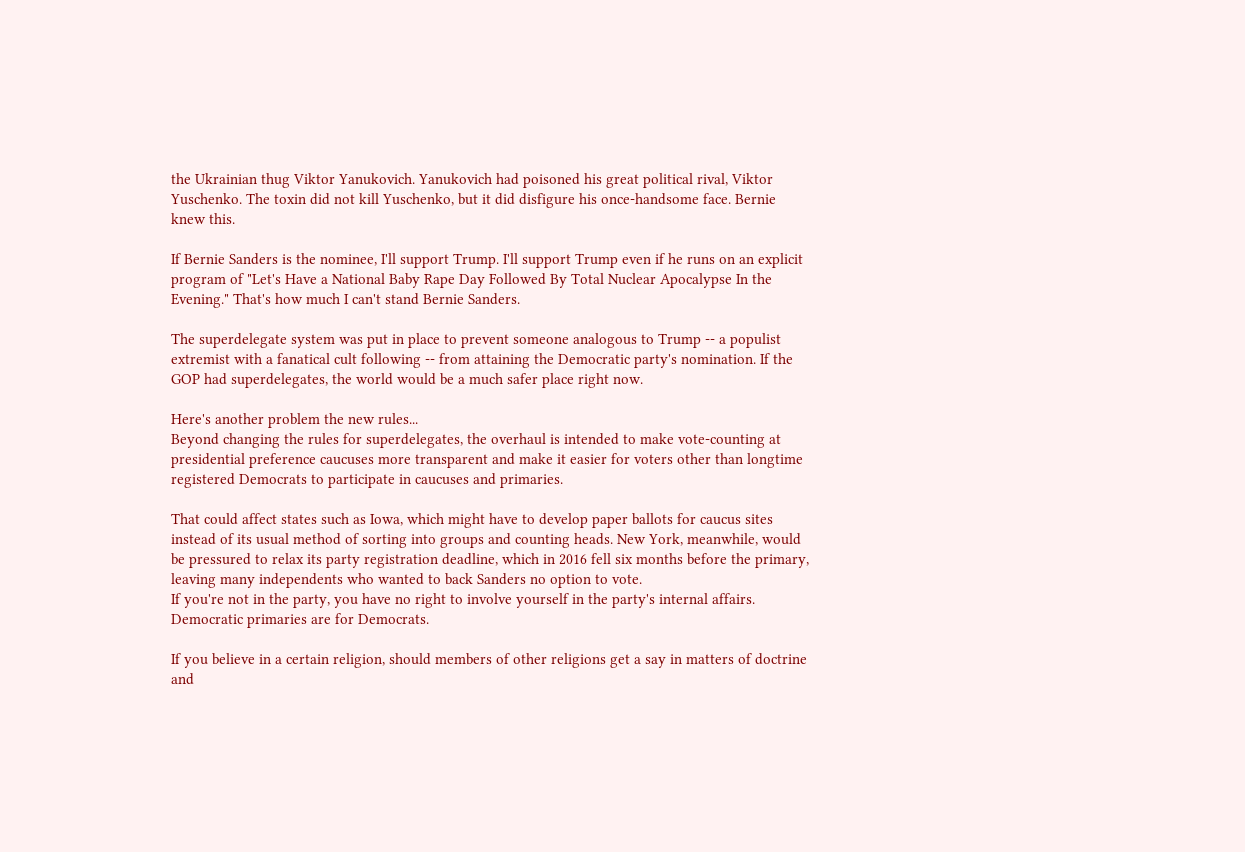the Ukrainian thug Viktor Yanukovich. Yanukovich had poisoned his great political rival, Viktor Yuschenko. The toxin did not kill Yuschenko, but it did disfigure his once-handsome face. Bernie knew this.

If Bernie Sanders is the nominee, I'll support Trump. I'll support Trump even if he runs on an explicit program of "Let's Have a National Baby Rape Day Followed By Total Nuclear Apocalypse In the Evening." That's how much I can't stand Bernie Sanders.

The superdelegate system was put in place to prevent someone analogous to Trump -- a populist extremist with a fanatical cult following -- from attaining the Democratic party's nomination. If the GOP had superdelegates, the world would be a much safer place right now.

Here's another problem the new rules...
Beyond changing the rules for superdelegates, the overhaul is intended to make vote-counting at presidential preference caucuses more transparent and make it easier for voters other than longtime registered Democrats to participate in caucuses and primaries.

That could affect states such as Iowa, which might have to develop paper ballots for caucus sites instead of its usual method of sorting into groups and counting heads. New York, meanwhile, would be pressured to relax its party registration deadline, which in 2016 fell six months before the primary, leaving many independents who wanted to back Sanders no option to vote.
If you're not in the party, you have no right to involve yourself in the party's internal affairs. Democratic primaries are for Democrats.

If you believe in a certain religion, should members of other religions get a say in matters of doctrine and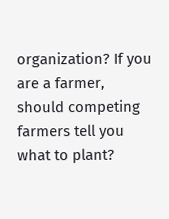organization? If you are a farmer, should competing farmers tell you what to plant?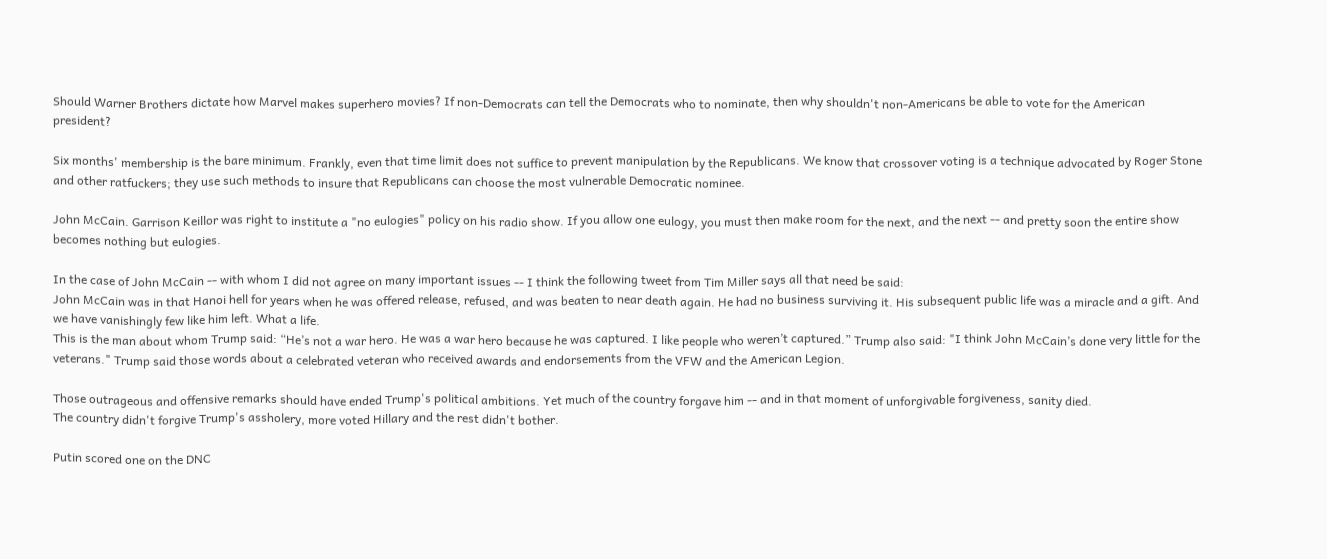Should Warner Brothers dictate how Marvel makes superhero movies? If non-Democrats can tell the Democrats who to nominate, then why shouldn't non-Americans be able to vote for the American president?

Six months' membership is the bare minimum. Frankly, even that time limit does not suffice to prevent manipulation by the Republicans. We know that crossover voting is a technique advocated by Roger Stone and other ratfuckers; they use such methods to insure that Republicans can choose the most vulnerable Democratic nominee.

John McCain. Garrison Keillor was right to institute a "no eulogies" policy on his radio show. If you allow one eulogy, you must then make room for the next, and the next -- and pretty soon the entire show becomes nothing but eulogies.

In the case of John McCain -- with whom I did not agree on many important issues -- I think the following tweet from Tim Miller says all that need be said:
John McCain was in that Hanoi hell for years when he was offered release, refused, and was beaten to near death again. He had no business surviving it. His subsequent public life was a miracle and a gift. And we have vanishingly few like him left. What a life.
This is the man about whom Trump said: “He’s not a war hero. He was a war hero because he was captured. I like people who weren’t captured.” Trump also said: "I think John McCain’s done very little for the veterans." Trump said those words about a celebrated veteran who received awards and endorsements from the VFW and the American Legion.

Those outrageous and offensive remarks should have ended Trump's political ambitions. Yet much of the country forgave him -- and in that moment of unforgivable forgiveness, sanity died.
The country didn't forgive Trump's assholery, more voted Hillary and the rest didn't bother.

Putin scored one on the DNC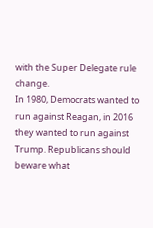with the Super Delegate rule change.
In 1980, Democrats wanted to run against Reagan, in 2016 they wanted to run against Trump. Republicans should beware what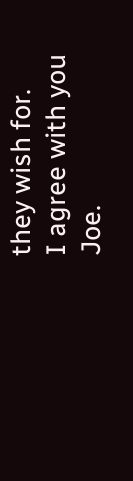they wish for.
I agree with you Joe.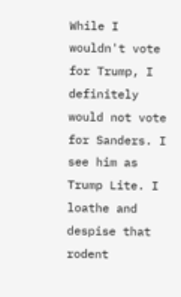While I wouldn't vote for Trump, I definitely would not vote for Sanders. I see him as Trump Lite. I loathe and despise that rodent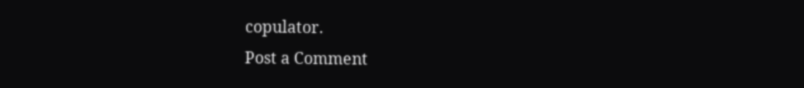copulator.
Post a Comment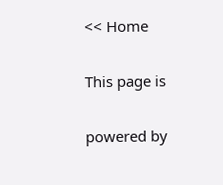<< Home

This page is

powered by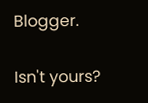Blogger.

Isn't yours?